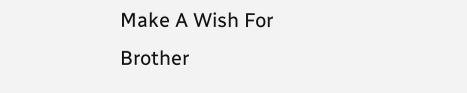Make A Wish For Brother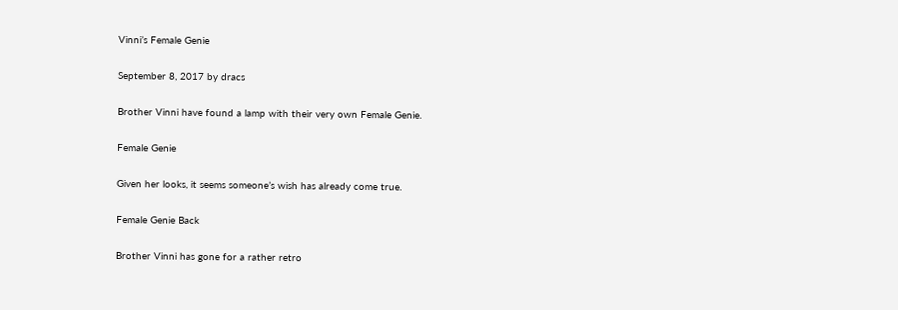Vinni’s Female Genie

September 8, 2017 by dracs

Brother Vinni have found a lamp with their very own Female Genie.

Female Genie

Given her looks, it seems someone’s wish has already come true.

Female Genie Back

Brother Vinni has gone for a rather retro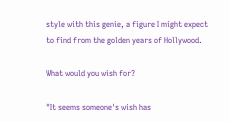style with this genie, a figure I might expect to find from the golden years of Hollywood.

What would you wish for?

"It seems someone's wish has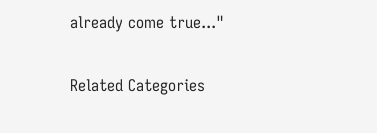already come true..."

Related Categories